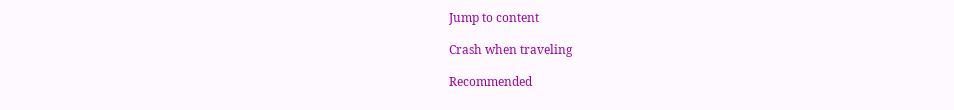Jump to content

Crash when traveling

Recommended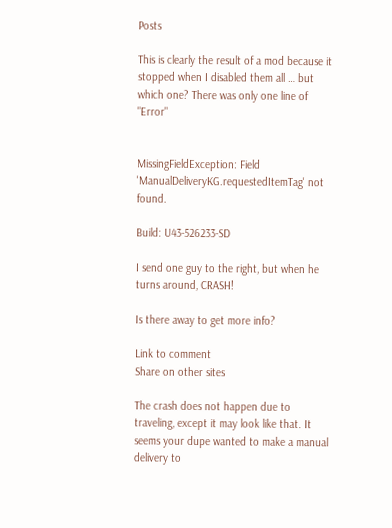Posts

This is clearly the result of a mod because it stopped when I disabled them all … but which one? There was only one line of "Error"


MissingFieldException: Field 'ManualDeliveryKG.requestedItemTag' not found.

Build: U43-526233-SD

I send one guy to the right, but when he turns around, CRASH!

Is there away to get more info?

Link to comment
Share on other sites

The crash does not happen due to traveling, except it may look like that. It seems your dupe wanted to make a manual delivery to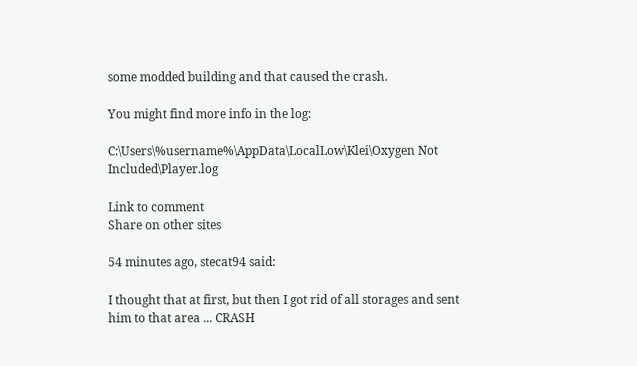some modded building and that caused the crash.

You might find more info in the log:

C:\Users\%username%\AppData\LocalLow\Klei\Oxygen Not Included\Player.log

Link to comment
Share on other sites

54 minutes ago, stecat94 said:

I thought that at first, but then I got rid of all storages and sent him to that area ... CRASH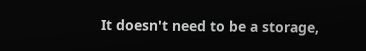It doesn't need to be a storage,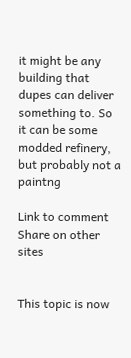it might be any building that dupes can deliver something to. So it can be some modded refinery, but probably not a paintng

Link to comment
Share on other sites


This topic is now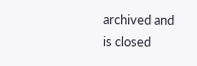archived and is closed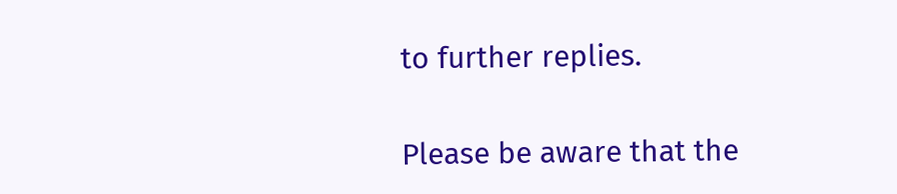to further replies.

Please be aware that the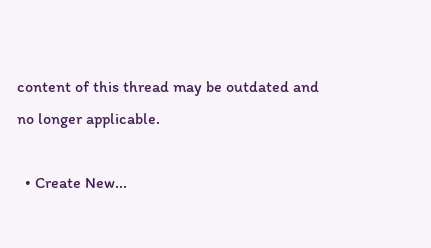content of this thread may be outdated and no longer applicable.

  • Create New...